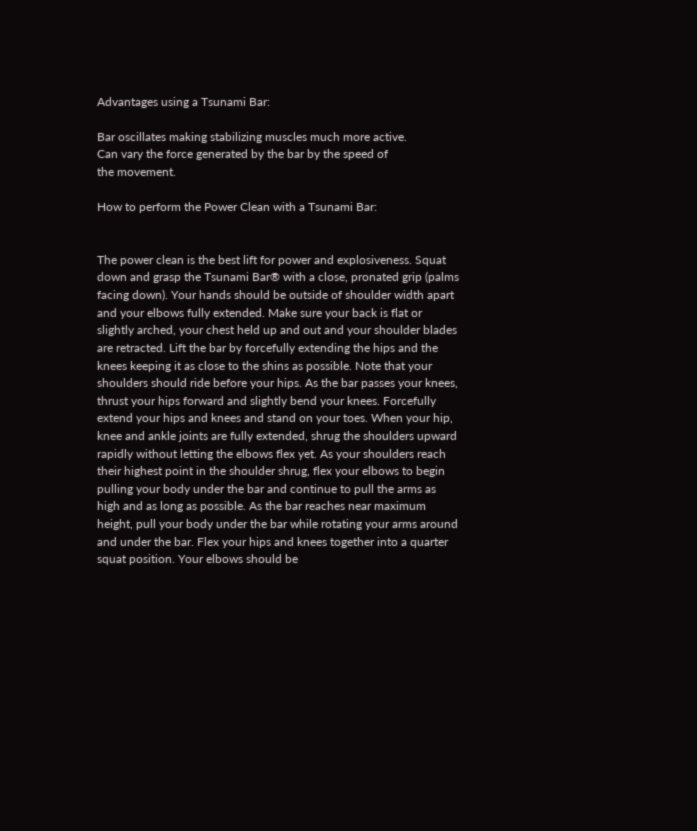Advantages using a Tsunami Bar:

Bar oscillates making stabilizing muscles much more active.
Can vary the force generated by the bar by the speed of
the movement.

How to perform the Power Clean with a Tsunami Bar:


The power clean is the best lift for power and explosiveness. Squat down and grasp the Tsunami Bar® with a close, pronated grip (palms facing down). Your hands should be outside of shoulder width apart and your elbows fully extended. Make sure your back is flat or slightly arched, your chest held up and out and your shoulder blades are retracted. Lift the bar by forcefully extending the hips and the knees keeping it as close to the shins as possible. Note that your shoulders should ride before your hips. As the bar passes your knees, thrust your hips forward and slightly bend your knees. Forcefully extend your hips and knees and stand on your toes. When your hip, knee and ankle joints are fully extended, shrug the shoulders upward rapidly without letting the elbows flex yet. As your shoulders reach their highest point in the shoulder shrug, flex your elbows to begin pulling your body under the bar and continue to pull the arms as high and as long as possible. As the bar reaches near maximum height, pull your body under the bar while rotating your arms around and under the bar. Flex your hips and knees together into a quarter squat position. Your elbows should be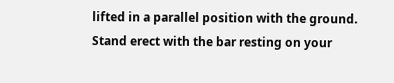lifted in a parallel position with the ground. Stand erect with the bar resting on your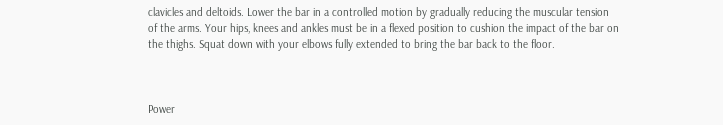clavicles and deltoids. Lower the bar in a controlled motion by gradually reducing the muscular tension of the arms. Your hips, knees and ankles must be in a flexed position to cushion the impact of the bar on the thighs. Squat down with your elbows fully extended to bring the bar back to the floor.



Power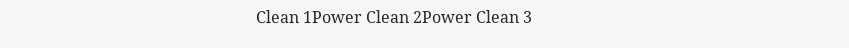Clean 1Power Clean 2Power Clean 3